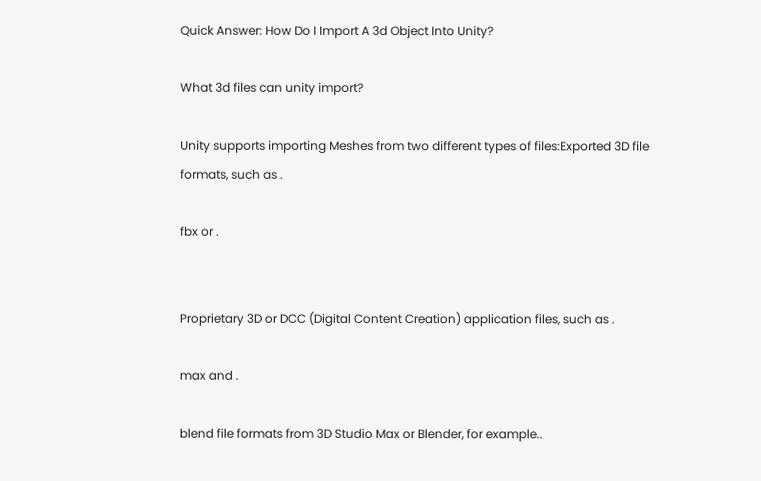Quick Answer: How Do I Import A 3d Object Into Unity?

What 3d files can unity import?

Unity supports importing Meshes from two different types of files:Exported 3D file formats, such as .

fbx or .


Proprietary 3D or DCC (Digital Content Creation) application files, such as .

max and .

blend file formats from 3D Studio Max or Blender, for example..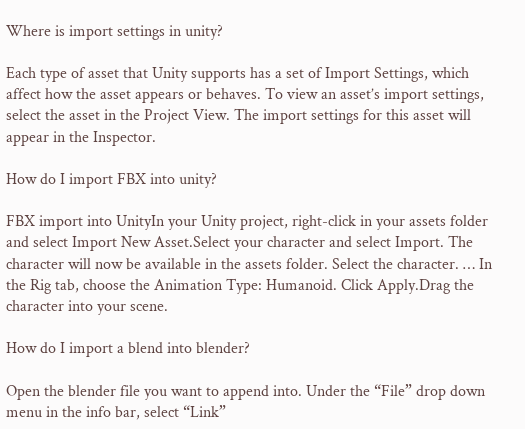Where is import settings in unity?

Each type of asset that Unity supports has a set of Import Settings, which affect how the asset appears or behaves. To view an asset’s import settings, select the asset in the Project View. The import settings for this asset will appear in the Inspector.

How do I import FBX into unity?

FBX import into UnityIn your Unity project, right-click in your assets folder and select Import New Asset.Select your character and select Import. The character will now be available in the assets folder. Select the character. … In the Rig tab, choose the Animation Type: Humanoid. Click Apply.Drag the character into your scene.

How do I import a blend into blender?

Open the blender file you want to append into. Under the “File” drop down menu in the info bar, select “Link”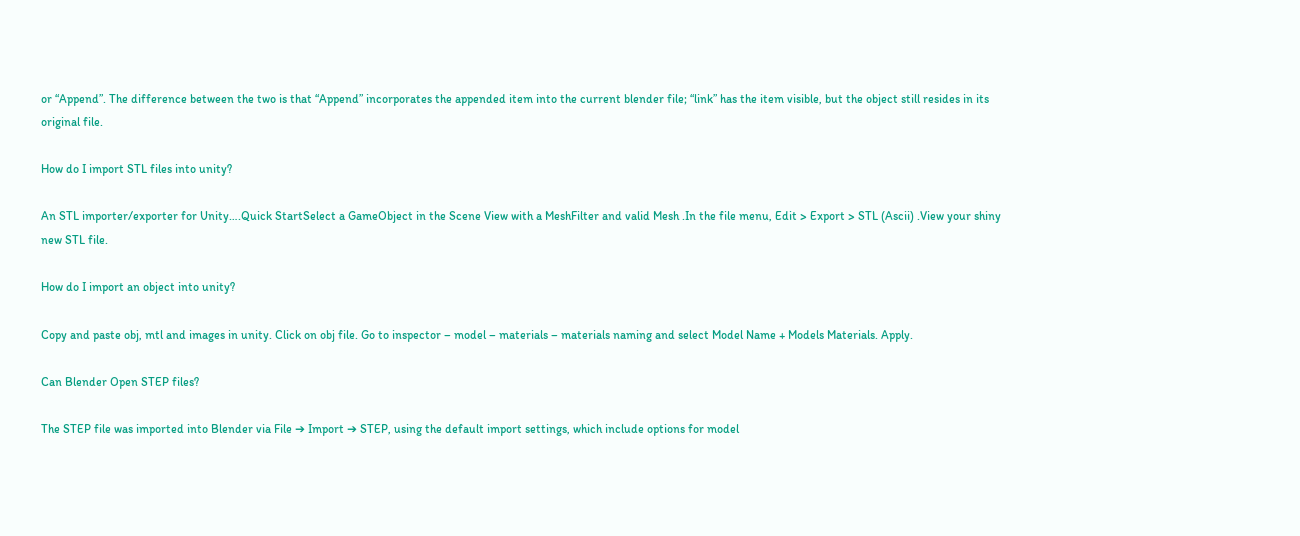or “Append”. The difference between the two is that “Append” incorporates the appended item into the current blender file; “link” has the item visible, but the object still resides in its original file.

How do I import STL files into unity?

An STL importer/exporter for Unity….Quick StartSelect a GameObject in the Scene View with a MeshFilter and valid Mesh .In the file menu, Edit > Export > STL (Ascii) .View your shiny new STL file.

How do I import an object into unity?

Copy and paste obj, mtl and images in unity. Click on obj file. Go to inspector – model – materials – materials naming and select Model Name + Models Materials. Apply.

Can Blender Open STEP files?

The STEP file was imported into Blender via File ➔ Import ➔ STEP, using the default import settings, which include options for model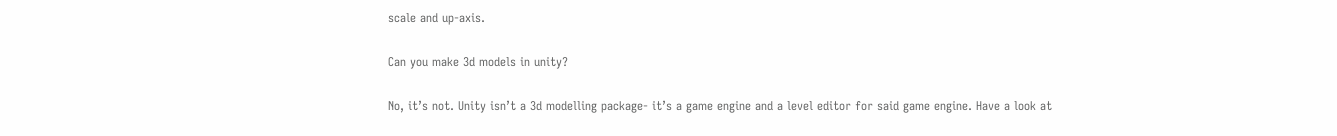scale and up-axis.

Can you make 3d models in unity?

No, it’s not. Unity isn’t a 3d modelling package- it’s a game engine and a level editor for said game engine. Have a look at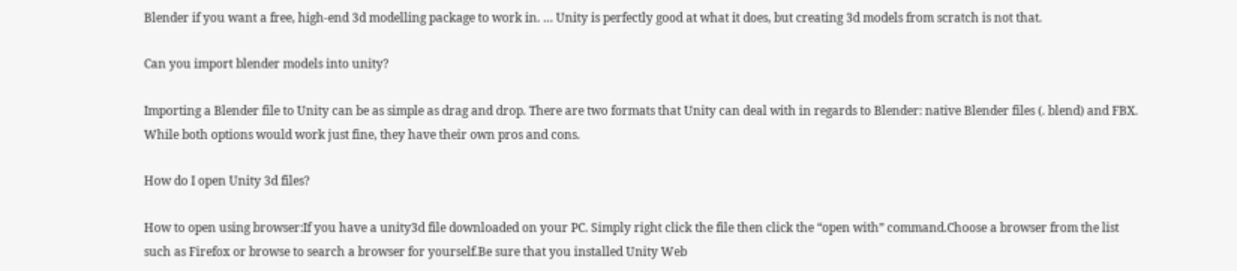Blender if you want a free, high-end 3d modelling package to work in. … Unity is perfectly good at what it does, but creating 3d models from scratch is not that.

Can you import blender models into unity?

Importing a Blender file to Unity can be as simple as drag and drop. There are two formats that Unity can deal with in regards to Blender: native Blender files (. blend) and FBX. While both options would work just fine, they have their own pros and cons.

How do I open Unity 3d files?

How to open using browser:If you have a unity3d file downloaded on your PC. Simply right click the file then click the “open with” command.Choose a browser from the list such as Firefox or browse to search a browser for yourself.Be sure that you installed Unity Web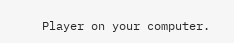Player on your computer.